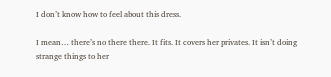I don’t know how to feel about this dress.

I mean… there’s no there there. It fits. It covers her privates. It isn’t doing strange things to her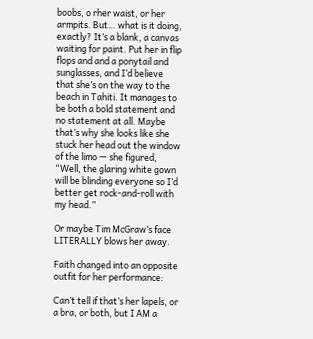boobs, o rher waist, or her armpits. But… what is it doing, exactly? It’s a blank, a canvas waiting for paint. Put her in flip flops and and a ponytail and sunglasses, and I’d believe that she’s on the way to the beach in Tahiti. It manages to be both a bold statement and no statement at all. Maybe that’s why she looks like she stuck her head out the window of the limo — she figured, “Well, the glaring white gown will be blinding everyone so I’d better get rock-and-roll with my head.”

Or maybe Tim McGraw’s face LITERALLY blows her away.

Faith changed into an opposite outfit for her performance:

Can’t tell if that’s her lapels, or a bra, or both, but I AM a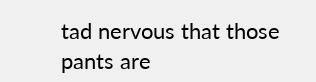tad nervous that those pants are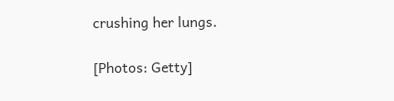crushing her lungs.

[Photos: Getty]